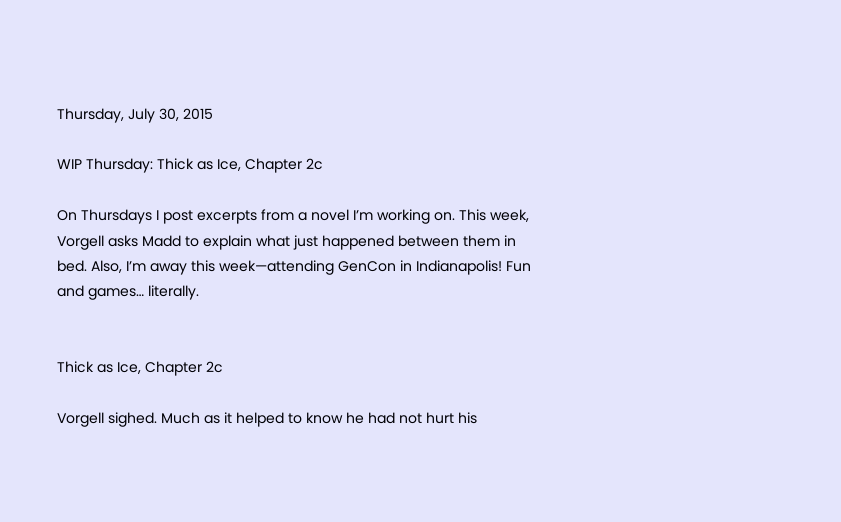Thursday, July 30, 2015

WIP Thursday: Thick as Ice, Chapter 2c

On Thursdays I post excerpts from a novel I’m working on. This week, Vorgell asks Madd to explain what just happened between them in bed. Also, I’m away this week—attending GenCon in Indianapolis! Fun and games… literally.


Thick as Ice, Chapter 2c

Vorgell sighed. Much as it helped to know he had not hurt his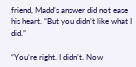friend, Madd’s answer did not ease his heart. “But you didn’t like what I did.”

“You’re right. I didn’t. Now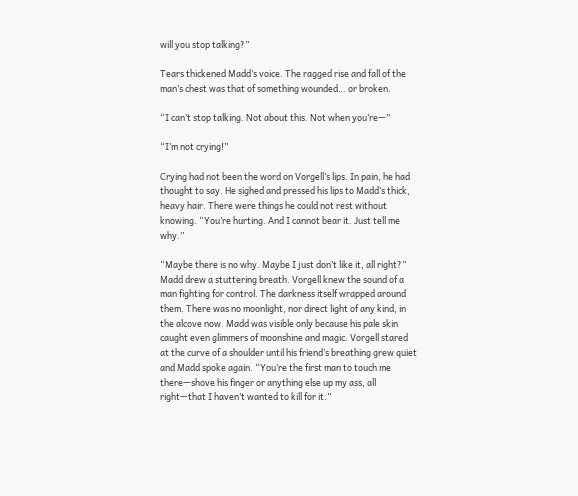will you stop talking?”

Tears thickened Madd’s voice. The ragged rise and fall of the man’s chest was that of something wounded… or broken.

“I can’t stop talking. Not about this. Not when you’re—”

“I’m not crying!”

Crying had not been the word on Vorgell’s lips. In pain, he had thought to say. He sighed and pressed his lips to Madd’s thick, heavy hair. There were things he could not rest without knowing. “You’re hurting. And I cannot bear it. Just tell me why.”

“Maybe there is no why. Maybe I just don’t like it, all right?” Madd drew a stuttering breath. Vorgell knew the sound of a man fighting for control. The darkness itself wrapped around them. There was no moonlight, nor direct light of any kind, in the alcove now. Madd was visible only because his pale skin caught even glimmers of moonshine and magic. Vorgell stared at the curve of a shoulder until his friend’s breathing grew quiet and Madd spoke again. “You’re the first man to touch me there—shove his finger or anything else up my ass, all right—that I haven’t wanted to kill for it.”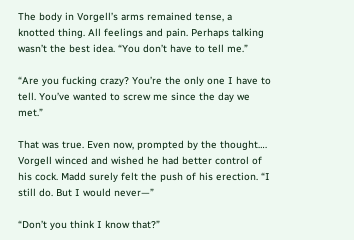The body in Vorgell’s arms remained tense, a knotted thing. All feelings and pain. Perhaps talking wasn’t the best idea. “You don’t have to tell me.”

“Are you fucking crazy? You’re the only one I have to tell. You’ve wanted to screw me since the day we met.”

That was true. Even now, prompted by the thought…. Vorgell winced and wished he had better control of his cock. Madd surely felt the push of his erection. “I still do. But I would never—”

“Don’t you think I know that?”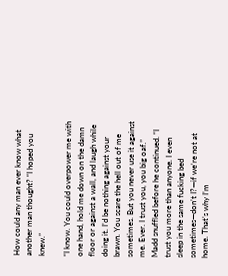How could any man ever know what another man thought? “I hoped you knew.”

“I know. You could overpower me with one hand, hold me down on the damn floor or against a wall, and laugh while doing it. I’d be nothing against your brawn. You scare the hell out of me sometimes. But you never use it against me. Ever. I trust you, you big oaf.” Madd snuffled before he continued. “I trust you more than anyone. I even sleep in the same fucking bed sometimes—don’t I?—if we’re not at home. That’s why I’m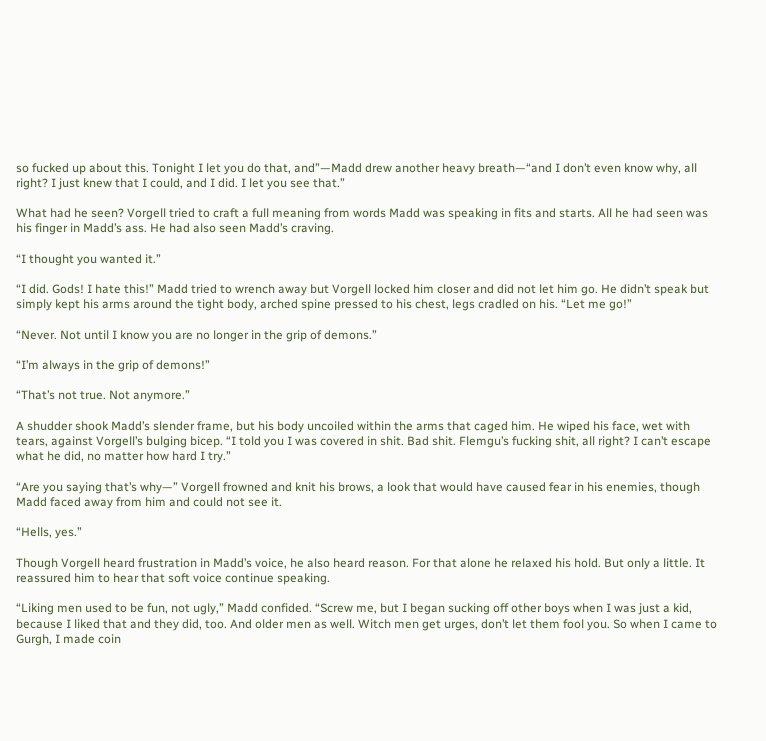so fucked up about this. Tonight I let you do that, and”—Madd drew another heavy breath—“and I don’t even know why, all right? I just knew that I could, and I did. I let you see that.”

What had he seen? Vorgell tried to craft a full meaning from words Madd was speaking in fits and starts. All he had seen was his finger in Madd’s ass. He had also seen Madd’s craving.

“I thought you wanted it.”

“I did. Gods! I hate this!” Madd tried to wrench away but Vorgell locked him closer and did not let him go. He didn’t speak but simply kept his arms around the tight body, arched spine pressed to his chest, legs cradled on his. “Let me go!”

“Never. Not until I know you are no longer in the grip of demons.”

“I’m always in the grip of demons!”

“That’s not true. Not anymore.”

A shudder shook Madd’s slender frame, but his body uncoiled within the arms that caged him. He wiped his face, wet with tears, against Vorgell’s bulging bicep. “I told you I was covered in shit. Bad shit. Flemgu’s fucking shit, all right? I can’t escape what he did, no matter how hard I try.”

“Are you saying that’s why—” Vorgell frowned and knit his brows, a look that would have caused fear in his enemies, though Madd faced away from him and could not see it.

“Hells, yes.”

Though Vorgell heard frustration in Madd’s voice, he also heard reason. For that alone he relaxed his hold. But only a little. It reassured him to hear that soft voice continue speaking.

“Liking men used to be fun, not ugly,” Madd confided. “Screw me, but I began sucking off other boys when I was just a kid, because I liked that and they did, too. And older men as well. Witch men get urges, don’t let them fool you. So when I came to Gurgh, I made coin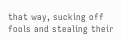that way, sucking off fools and stealing their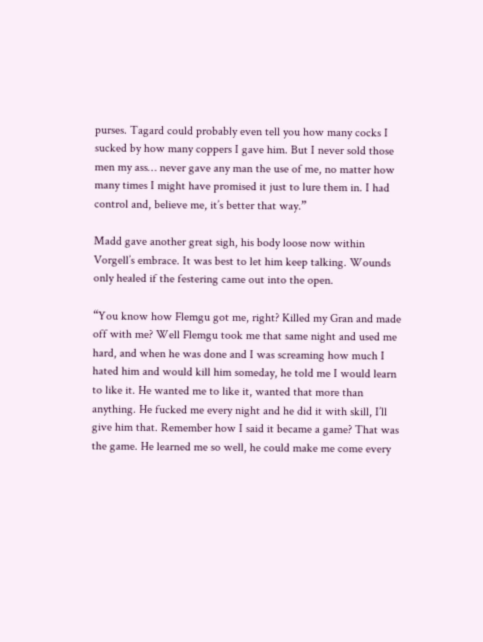purses. Tagard could probably even tell you how many cocks I sucked by how many coppers I gave him. But I never sold those men my ass… never gave any man the use of me, no matter how many times I might have promised it just to lure them in. I had control and, believe me, it’s better that way.”

Madd gave another great sigh, his body loose now within Vorgell’s embrace. It was best to let him keep talking. Wounds only healed if the festering came out into the open.

“You know how Flemgu got me, right? Killed my Gran and made off with me? Well Flemgu took me that same night and used me hard, and when he was done and I was screaming how much I hated him and would kill him someday, he told me I would learn to like it. He wanted me to like it, wanted that more than anything. He fucked me every night and he did it with skill, I’ll give him that. Remember how I said it became a game? That was the game. He learned me so well, he could make me come every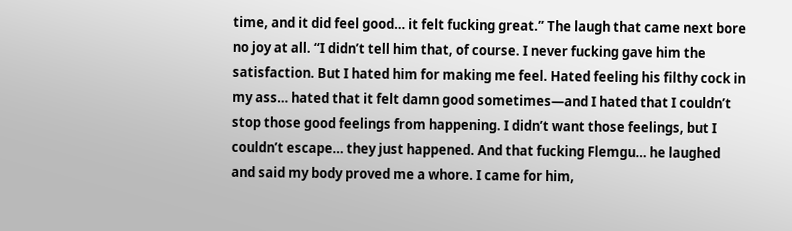time, and it did feel good… it felt fucking great.” The laugh that came next bore no joy at all. “I didn’t tell him that, of course. I never fucking gave him the satisfaction. But I hated him for making me feel. Hated feeling his filthy cock in my ass… hated that it felt damn good sometimes—and I hated that I couldn’t stop those good feelings from happening. I didn’t want those feelings, but I couldn’t escape… they just happened. And that fucking Flemgu… he laughed and said my body proved me a whore. I came for him,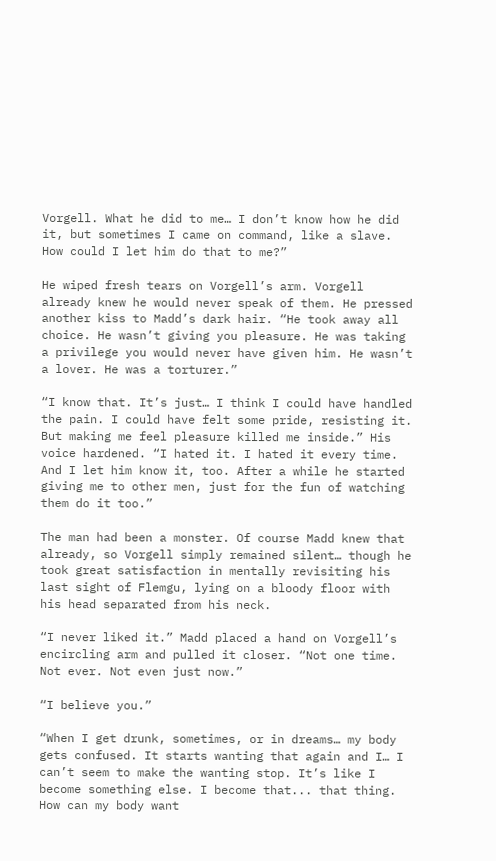Vorgell. What he did to me… I don’t know how he did it, but sometimes I came on command, like a slave. How could I let him do that to me?”

He wiped fresh tears on Vorgell’s arm. Vorgell already knew he would never speak of them. He pressed another kiss to Madd’s dark hair. “He took away all choice. He wasn’t giving you pleasure. He was taking a privilege you would never have given him. He wasn’t a lover. He was a torturer.”

“I know that. It’s just… I think I could have handled the pain. I could have felt some pride, resisting it. But making me feel pleasure killed me inside.” His voice hardened. “I hated it. I hated it every time. And I let him know it, too. After a while he started giving me to other men, just for the fun of watching them do it too.”

The man had been a monster. Of course Madd knew that already, so Vorgell simply remained silent… though he took great satisfaction in mentally revisiting his last sight of Flemgu, lying on a bloody floor with his head separated from his neck.

“I never liked it.” Madd placed a hand on Vorgell’s encircling arm and pulled it closer. “Not one time. Not ever. Not even just now.”

“I believe you.”

“When I get drunk, sometimes, or in dreams… my body gets confused. It starts wanting that again and I… I can’t seem to make the wanting stop. It’s like I become something else. I become that... that thing. How can my body want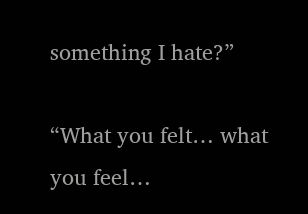something I hate?”

“What you felt… what you feel…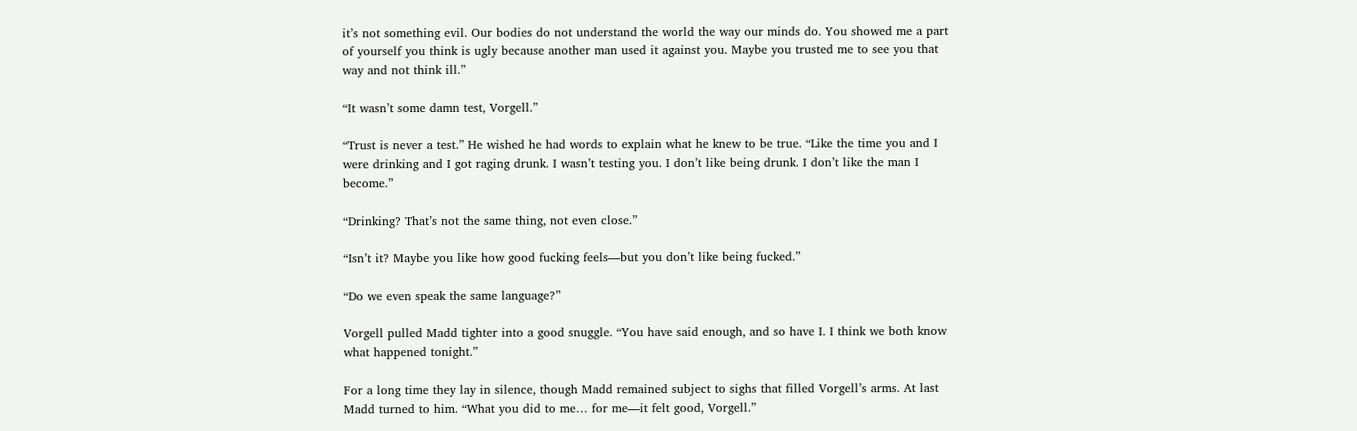it’s not something evil. Our bodies do not understand the world the way our minds do. You showed me a part of yourself you think is ugly because another man used it against you. Maybe you trusted me to see you that way and not think ill.”

“It wasn’t some damn test, Vorgell.”

“Trust is never a test.” He wished he had words to explain what he knew to be true. “Like the time you and I were drinking and I got raging drunk. I wasn’t testing you. I don’t like being drunk. I don’t like the man I become.”

“Drinking? That’s not the same thing, not even close.”

“Isn’t it? Maybe you like how good fucking feels—but you don’t like being fucked.”

“Do we even speak the same language?”

Vorgell pulled Madd tighter into a good snuggle. “You have said enough, and so have I. I think we both know what happened tonight.”

For a long time they lay in silence, though Madd remained subject to sighs that filled Vorgell’s arms. At last Madd turned to him. “What you did to me… for me—it felt good, Vorgell.”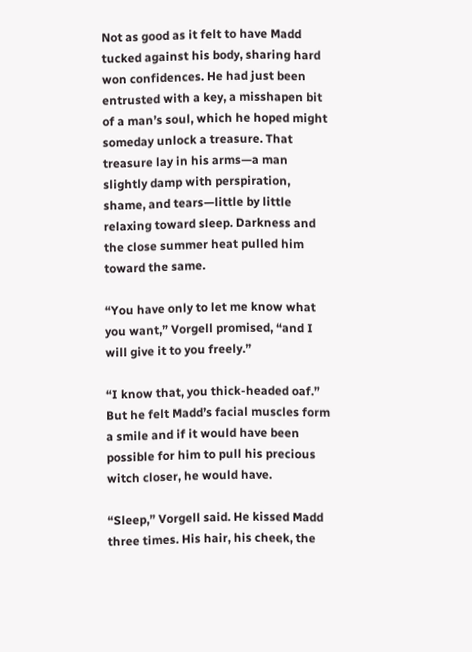Not as good as it felt to have Madd tucked against his body, sharing hard won confidences. He had just been entrusted with a key, a misshapen bit of a man’s soul, which he hoped might someday unlock a treasure. That treasure lay in his arms—a man slightly damp with perspiration, shame, and tears—little by little relaxing toward sleep. Darkness and the close summer heat pulled him toward the same.

“You have only to let me know what you want,” Vorgell promised, “and I will give it to you freely.”

“I know that, you thick-headed oaf.” But he felt Madd’s facial muscles form a smile and if it would have been possible for him to pull his precious witch closer, he would have.

“Sleep,” Vorgell said. He kissed Madd three times. His hair, his cheek, the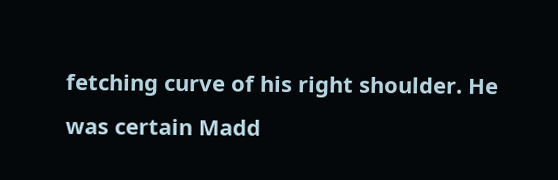fetching curve of his right shoulder. He was certain Madd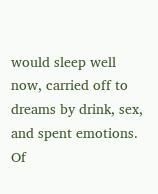would sleep well now, carried off to dreams by drink, sex, and spent emotions. Of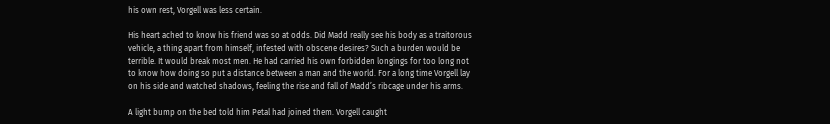his own rest, Vorgell was less certain.

His heart ached to know his friend was so at odds. Did Madd really see his body as a traitorous vehicle, a thing apart from himself, infested with obscene desires? Such a burden would be terrible. It would break most men. He had carried his own forbidden longings for too long not to know how doing so put a distance between a man and the world. For a long time Vorgell lay on his side and watched shadows, feeling the rise and fall of Madd’s ribcage under his arms.

A light bump on the bed told him Petal had joined them. Vorgell caught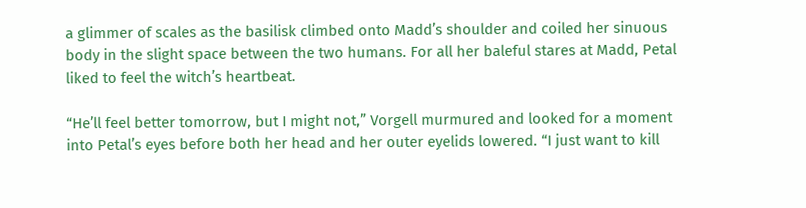a glimmer of scales as the basilisk climbed onto Madd’s shoulder and coiled her sinuous body in the slight space between the two humans. For all her baleful stares at Madd, Petal liked to feel the witch’s heartbeat.

“He’ll feel better tomorrow, but I might not,” Vorgell murmured and looked for a moment into Petal’s eyes before both her head and her outer eyelids lowered. “I just want to kill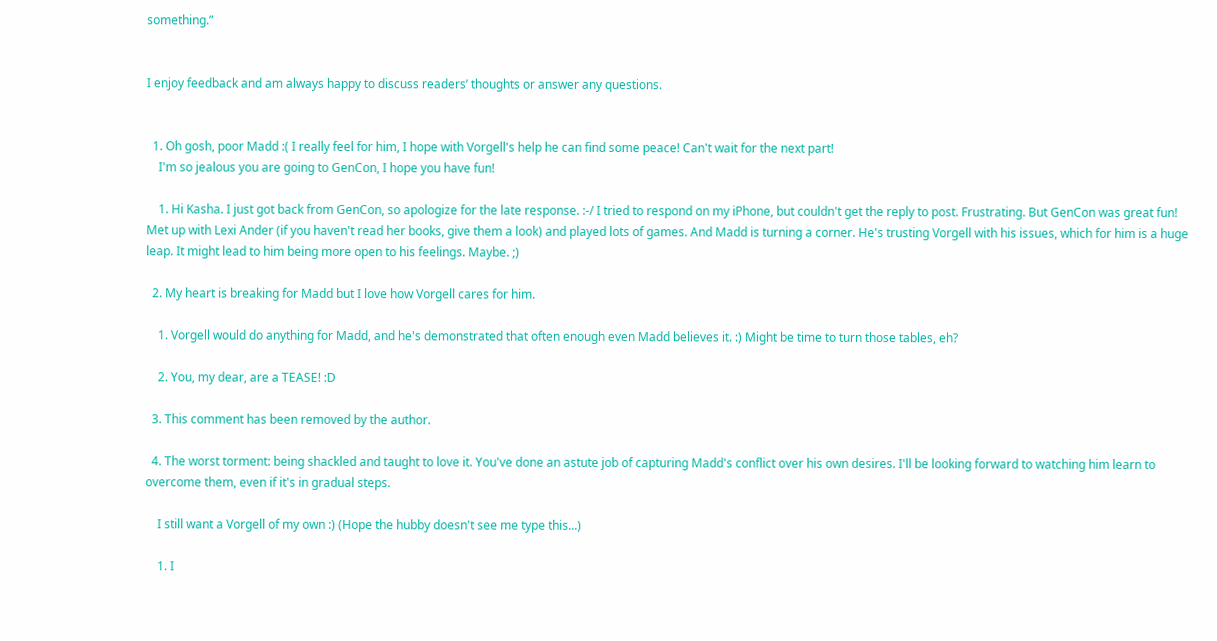something.”


I enjoy feedback and am always happy to discuss readers’ thoughts or answer any questions.


  1. Oh gosh, poor Madd :( I really feel for him, I hope with Vorgell's help he can find some peace! Can't wait for the next part!
    I'm so jealous you are going to GenCon, I hope you have fun!

    1. Hi Kasha. I just got back from GenCon, so apologize for the late response. :-/ I tried to respond on my iPhone, but couldn't get the reply to post. Frustrating. But GenCon was great fun! Met up with Lexi Ander (if you haven't read her books, give them a look) and played lots of games. And Madd is turning a corner. He's trusting Vorgell with his issues, which for him is a huge leap. It might lead to him being more open to his feelings. Maybe. ;)

  2. My heart is breaking for Madd but I love how Vorgell cares for him.

    1. Vorgell would do anything for Madd, and he's demonstrated that often enough even Madd believes it. :) Might be time to turn those tables, eh?

    2. You, my dear, are a TEASE! :D

  3. This comment has been removed by the author.

  4. The worst torment: being shackled and taught to love it. You've done an astute job of capturing Madd's conflict over his own desires. I'll be looking forward to watching him learn to overcome them, even if it's in gradual steps.

    I still want a Vorgell of my own :) (Hope the hubby doesn't see me type this...)

    1. I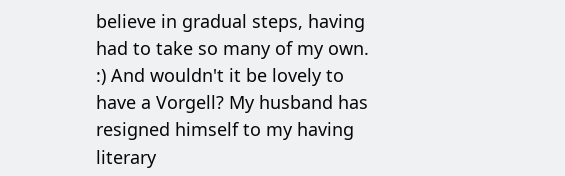believe in gradual steps, having had to take so many of my own. :) And wouldn't it be lovely to have a Vorgell? My husband has resigned himself to my having literary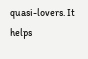quasi-lovers. It helps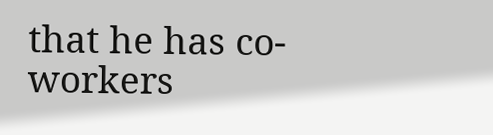that he has co-workers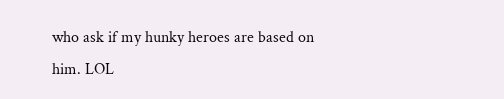who ask if my hunky heroes are based on him. LOL